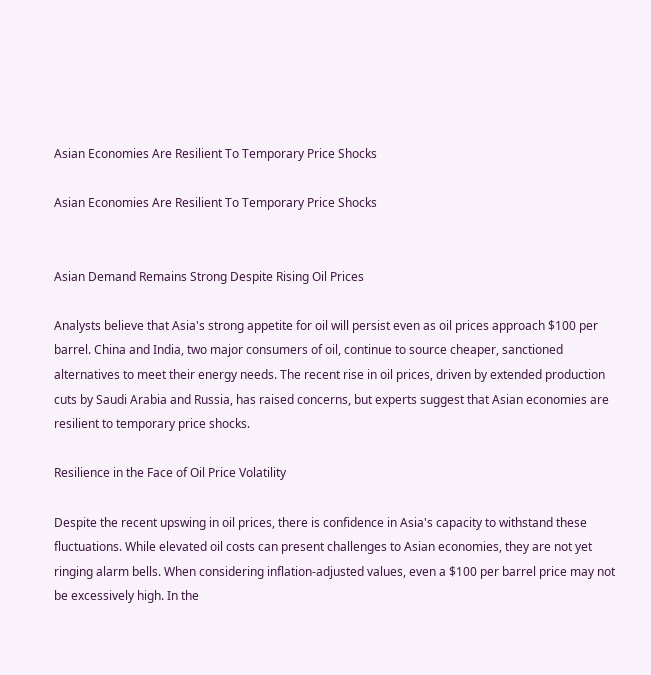Asian Economies Are Resilient To Temporary Price Shocks

Asian Economies Are Resilient To Temporary Price Shocks


Asian Demand Remains Strong Despite Rising Oil Prices

Analysts believe that Asia's strong appetite for oil will persist even as oil prices approach $100 per barrel. China and India, two major consumers of oil, continue to source cheaper, sanctioned alternatives to meet their energy needs. The recent rise in oil prices, driven by extended production cuts by Saudi Arabia and Russia, has raised concerns, but experts suggest that Asian economies are resilient to temporary price shocks.

Resilience in the Face of Oil Price Volatility

Despite the recent upswing in oil prices, there is confidence in Asia's capacity to withstand these fluctuations. While elevated oil costs can present challenges to Asian economies, they are not yet ringing alarm bells. When considering inflation-adjusted values, even a $100 per barrel price may not be excessively high. In the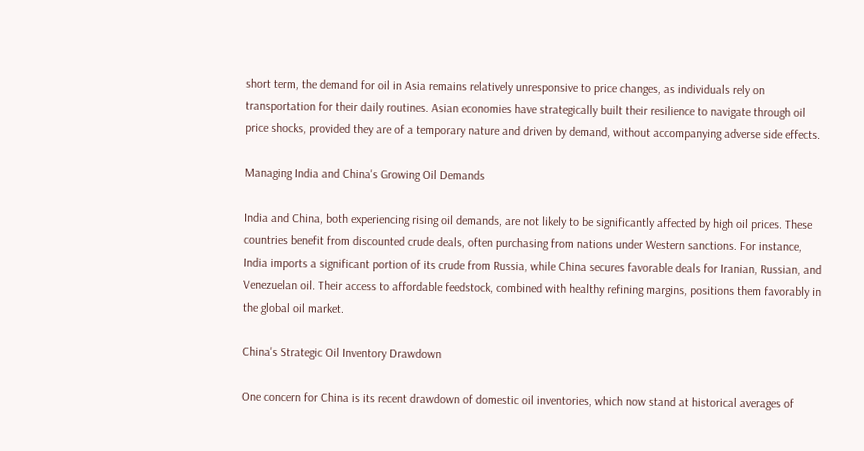short term, the demand for oil in Asia remains relatively unresponsive to price changes, as individuals rely on transportation for their daily routines. Asian economies have strategically built their resilience to navigate through oil price shocks, provided they are of a temporary nature and driven by demand, without accompanying adverse side effects.

Managing India and China's Growing Oil Demands

India and China, both experiencing rising oil demands, are not likely to be significantly affected by high oil prices. These countries benefit from discounted crude deals, often purchasing from nations under Western sanctions. For instance, India imports a significant portion of its crude from Russia, while China secures favorable deals for Iranian, Russian, and Venezuelan oil. Their access to affordable feedstock, combined with healthy refining margins, positions them favorably in the global oil market.

China's Strategic Oil Inventory Drawdown

One concern for China is its recent drawdown of domestic oil inventories, which now stand at historical averages of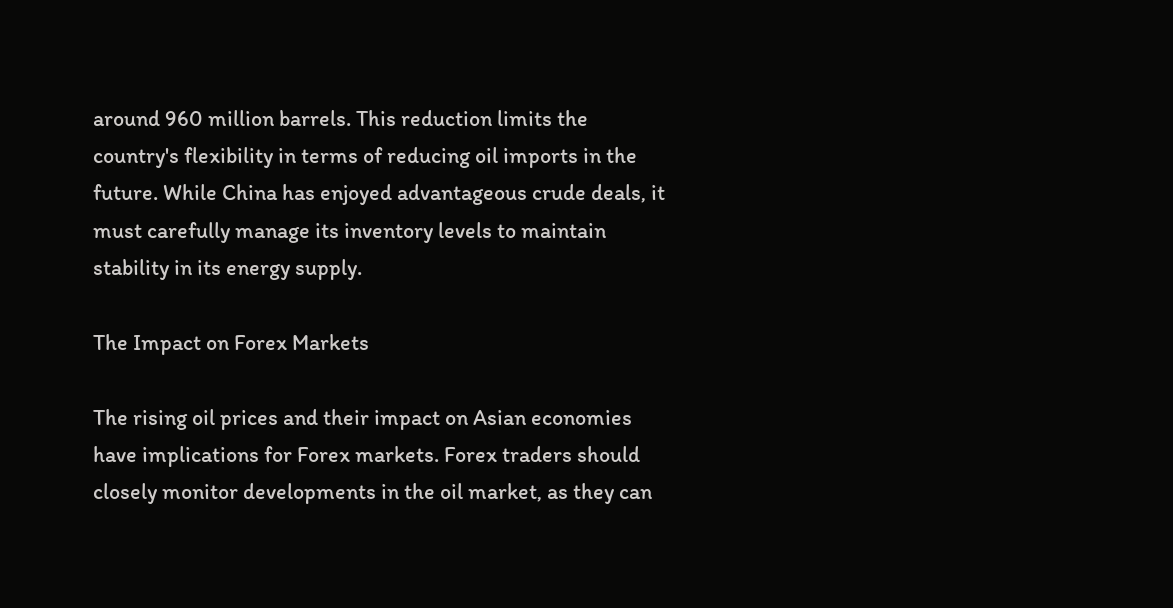around 960 million barrels. This reduction limits the country's flexibility in terms of reducing oil imports in the future. While China has enjoyed advantageous crude deals, it must carefully manage its inventory levels to maintain stability in its energy supply.

The Impact on Forex Markets

The rising oil prices and their impact on Asian economies have implications for Forex markets. Forex traders should closely monitor developments in the oil market, as they can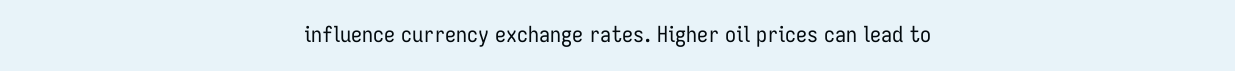influence currency exchange rates. Higher oil prices can lead to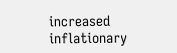increased inflationary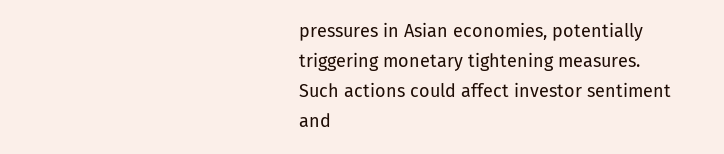pressures in Asian economies, potentially triggering monetary tightening measures. Such actions could affect investor sentiment and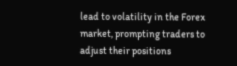lead to volatility in the Forex market, prompting traders to adjust their positions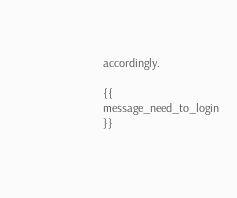accordingly.

{{ message_need_to_login }}